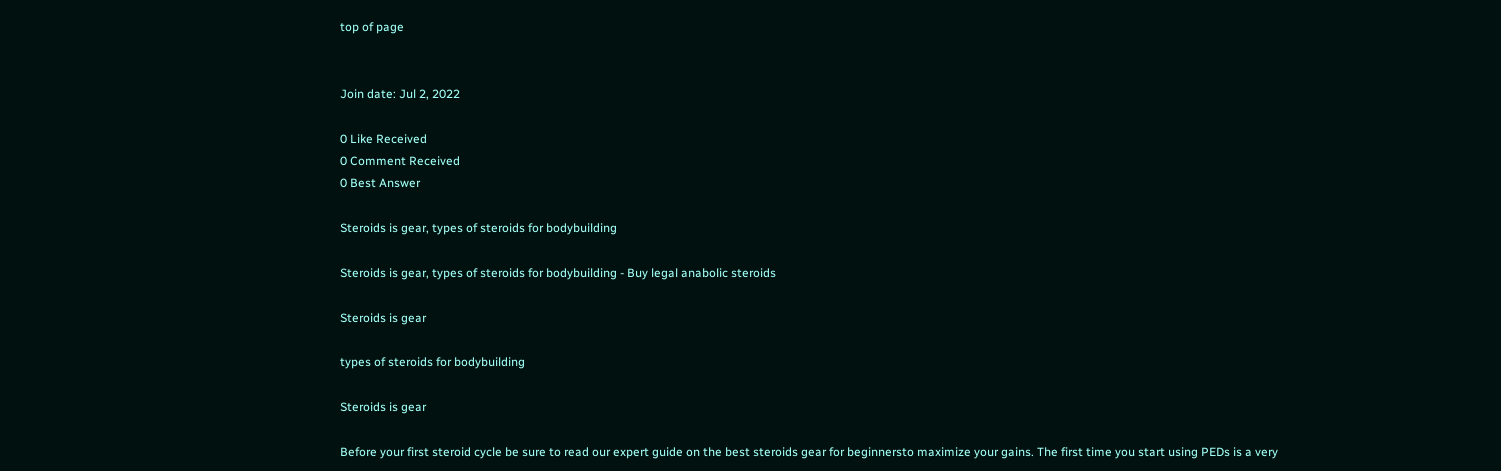top of page


Join date: Jul 2, 2022

0 Like Received
0 Comment Received
0 Best Answer

Steroids is gear, types of steroids for bodybuilding

Steroids is gear, types of steroids for bodybuilding - Buy legal anabolic steroids

Steroids is gear

types of steroids for bodybuilding

Steroids is gear

Before your first steroid cycle be sure to read our expert guide on the best steroids gear for beginnersto maximize your gains. The first time you start using PEDs is a very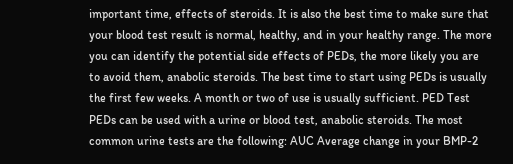important time, effects of steroids. It is also the best time to make sure that your blood test result is normal, healthy, and in your healthy range. The more you can identify the potential side effects of PEDs, the more likely you are to avoid them, anabolic steroids. The best time to start using PEDs is usually the first few weeks. A month or two of use is usually sufficient. PED Test PEDs can be used with a urine or blood test, anabolic steroids. The most common urine tests are the following: AUC Average change in your BMP-2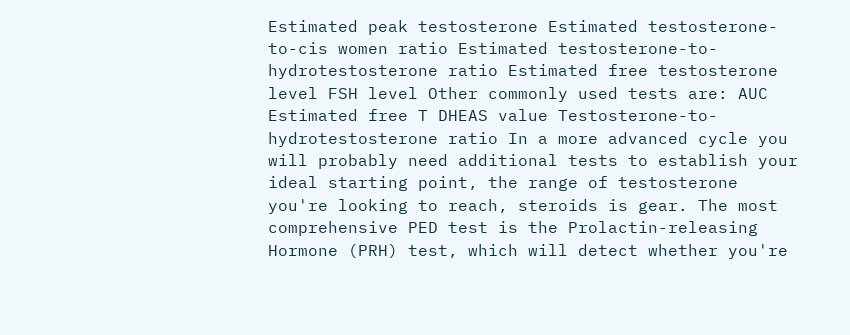Estimated peak testosterone Estimated testosterone-to-cis women ratio Estimated testosterone-to-hydrotestosterone ratio Estimated free testosterone level FSH level Other commonly used tests are: AUC Estimated free T DHEAS value Testosterone-to-hydrotestosterone ratio In a more advanced cycle you will probably need additional tests to establish your ideal starting point, the range of testosterone you're looking to reach, steroids is gear. The most comprehensive PED test is the Prolactin-releasing Hormone (PRH) test, which will detect whether you're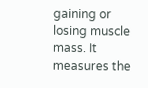gaining or losing muscle mass. It measures the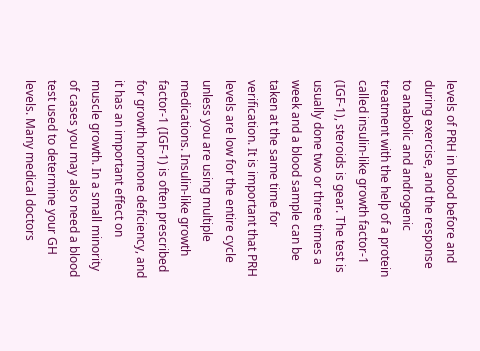levels of PRH in blood before and during exercise, and the response to anabolic and androgenic treatment with the help of a protein called insulin-like growth factor-1 (IGF-1), steroids is gear. The test is usually done two or three times a week and a blood sample can be taken at the same time for verification. It is important that PRH levels are low for the entire cycle unless you are using multiple medications. Insulin-like growth factor-1 (IGF-1) is often prescribed for growth hormone deficiency, and it has an important effect on muscle growth. In a small minority of cases you may also need a blood test used to determine your GH levels. Many medical doctors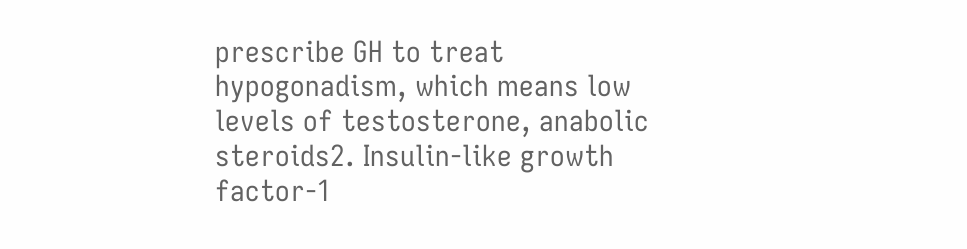prescribe GH to treat hypogonadism, which means low levels of testosterone, anabolic steroids2. Insulin-like growth factor-1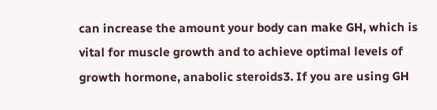can increase the amount your body can make GH, which is vital for muscle growth and to achieve optimal levels of growth hormone, anabolic steroids3. If you are using GH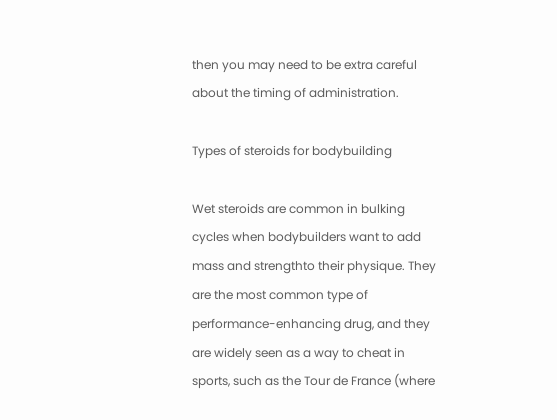then you may need to be extra careful about the timing of administration.

Types of steroids for bodybuilding

Wet steroids are common in bulking cycles when bodybuilders want to add mass and strengthto their physique. They are the most common type of performance-enhancing drug, and they are widely seen as a way to cheat in sports, such as the Tour de France (where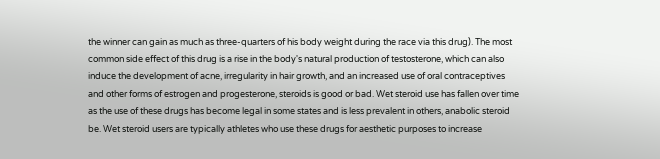the winner can gain as much as three-quarters of his body weight during the race via this drug). The most common side effect of this drug is a rise in the body's natural production of testosterone, which can also induce the development of acne, irregularity in hair growth, and an increased use of oral contraceptives and other forms of estrogen and progesterone, steroids is good or bad. Wet steroid use has fallen over time as the use of these drugs has become legal in some states and is less prevalent in others, anabolic steroid be. Wet steroid users are typically athletes who use these drugs for aesthetic purposes to increase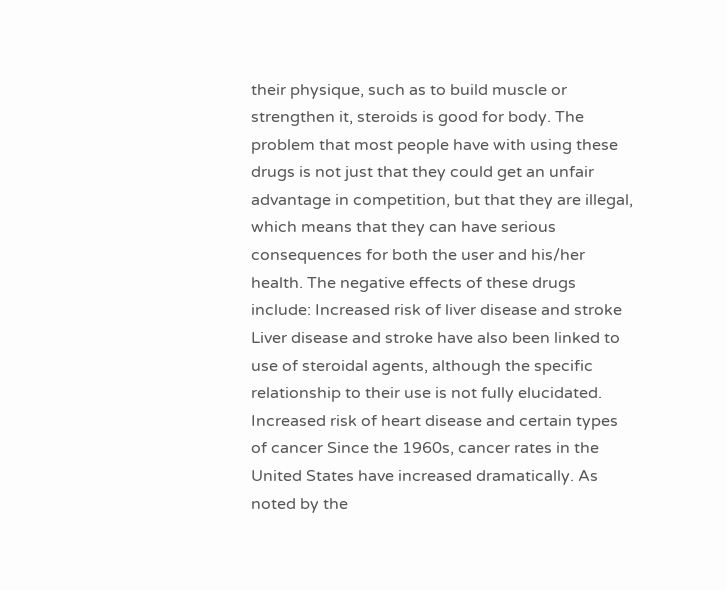their physique, such as to build muscle or strengthen it, steroids is good for body. The problem that most people have with using these drugs is not just that they could get an unfair advantage in competition, but that they are illegal, which means that they can have serious consequences for both the user and his/her health. The negative effects of these drugs include: Increased risk of liver disease and stroke Liver disease and stroke have also been linked to use of steroidal agents, although the specific relationship to their use is not fully elucidated. Increased risk of heart disease and certain types of cancer Since the 1960s, cancer rates in the United States have increased dramatically. As noted by the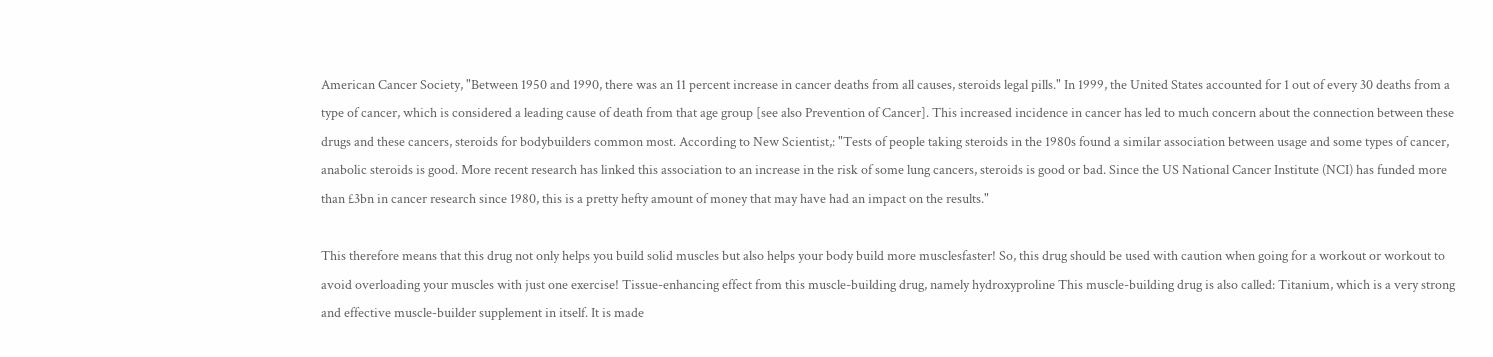American Cancer Society, "Between 1950 and 1990, there was an 11 percent increase in cancer deaths from all causes, steroids legal pills." In 1999, the United States accounted for 1 out of every 30 deaths from a type of cancer, which is considered a leading cause of death from that age group [see also Prevention of Cancer]. This increased incidence in cancer has led to much concern about the connection between these drugs and these cancers, steroids for bodybuilders common most. According to New Scientist,: "Tests of people taking steroids in the 1980s found a similar association between usage and some types of cancer, anabolic steroids is good. More recent research has linked this association to an increase in the risk of some lung cancers, steroids is good or bad. Since the US National Cancer Institute (NCI) has funded more than £3bn in cancer research since 1980, this is a pretty hefty amount of money that may have had an impact on the results."

This therefore means that this drug not only helps you build solid muscles but also helps your body build more musclesfaster! So, this drug should be used with caution when going for a workout or workout to avoid overloading your muscles with just one exercise! Tissue-enhancing effect from this muscle-building drug, namely hydroxyproline This muscle-building drug is also called: Titanium, which is a very strong and effective muscle-builder supplement in itself. It is made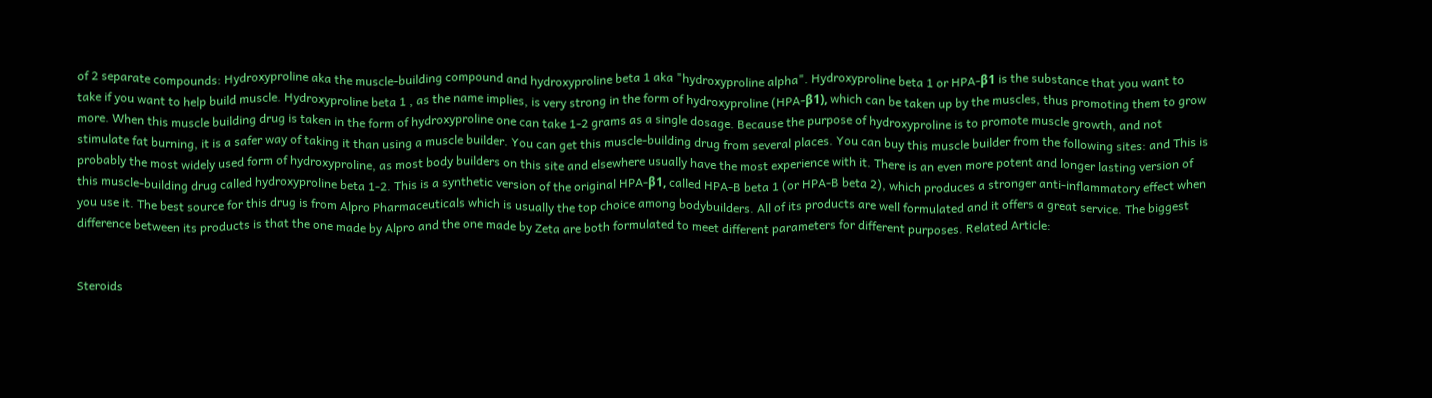of 2 separate compounds: Hydroxyproline aka the muscle-building compound and hydroxyproline beta 1 aka "hydroxyproline alpha". Hydroxyproline beta 1 or HPA-β1 is the substance that you want to take if you want to help build muscle. Hydroxyproline beta 1 , as the name implies, is very strong in the form of hydroxyproline (HPA-β1), which can be taken up by the muscles, thus promoting them to grow more. When this muscle building drug is taken in the form of hydroxyproline one can take 1-2 grams as a single dosage. Because the purpose of hydroxyproline is to promote muscle growth, and not stimulate fat burning, it is a safer way of taking it than using a muscle builder. You can get this muscle-building drug from several places. You can buy this muscle builder from the following sites: and This is probably the most widely used form of hydroxyproline, as most body builders on this site and elsewhere usually have the most experience with it. There is an even more potent and longer lasting version of this muscle-building drug called hydroxyproline beta 1-2. This is a synthetic version of the original HPA-β1, called HPA-B beta 1 (or HPA-B beta 2), which produces a stronger anti-inflammatory effect when you use it. The best source for this drug is from Alpro Pharmaceuticals which is usually the top choice among bodybuilders. All of its products are well formulated and it offers a great service. The biggest difference between its products is that the one made by Alpro and the one made by Zeta are both formulated to meet different parameters for different purposes. Related Article:


Steroids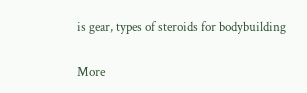is gear, types of steroids for bodybuilding

More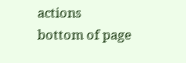actions
bottom of page